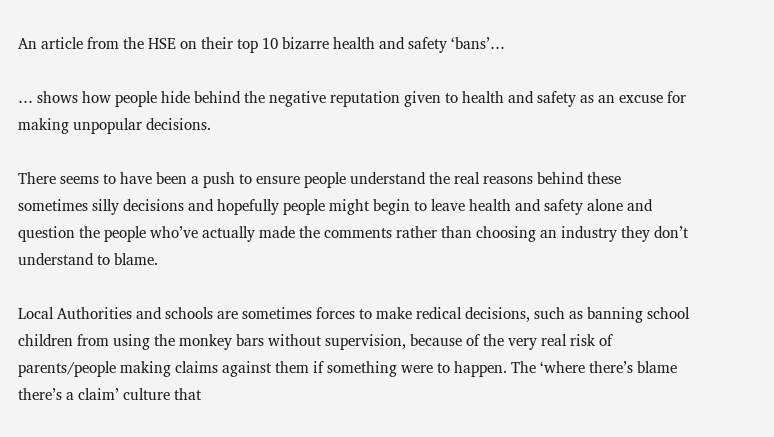An article from the HSE on their top 10 bizarre health and safety ‘bans’…

… shows how people hide behind the negative reputation given to health and safety as an excuse for making unpopular decisions.

There seems to have been a push to ensure people understand the real reasons behind these sometimes silly decisions and hopefully people might begin to leave health and safety alone and question the people who’ve actually made the comments rather than choosing an industry they don’t understand to blame.

Local Authorities and schools are sometimes forces to make redical decisions, such as banning school children from using the monkey bars without supervision, because of the very real risk of parents/people making claims against them if something were to happen. The ‘where there’s blame there’s a claim’ culture that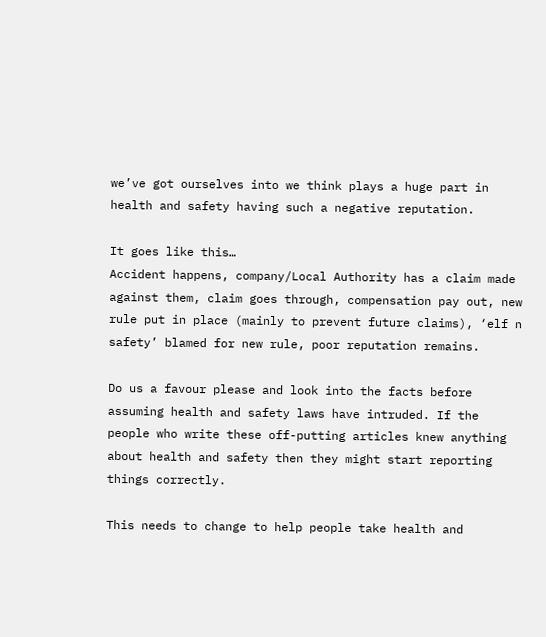we’ve got ourselves into we think plays a huge part in health and safety having such a negative reputation.

It goes like this…
Accident happens, company/Local Authority has a claim made against them, claim goes through, compensation pay out, new rule put in place (mainly to prevent future claims), ‘elf n safety’ blamed for new rule, poor reputation remains.

Do us a favour please and look into the facts before assuming health and safety laws have intruded. If the people who write these off-putting articles knew anything about health and safety then they might start reporting things correctly.

This needs to change to help people take health and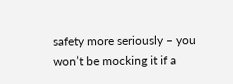safety more seriously – you won’t be mocking it if a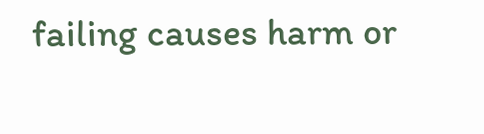failing causes harm or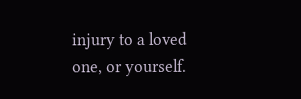injury to a loved one, or yourself.